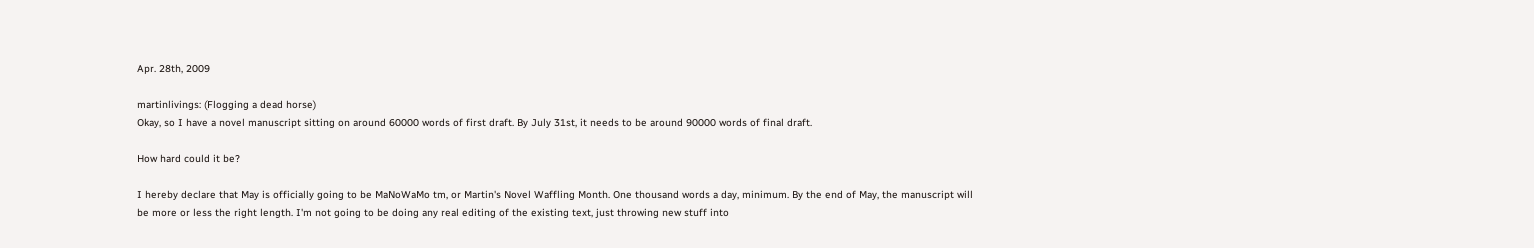Apr. 28th, 2009

martinlivings: (Flogging a dead horse)
Okay, so I have a novel manuscript sitting on around 60000 words of first draft. By July 31st, it needs to be around 90000 words of final draft.

How hard could it be?

I hereby declare that May is officially going to be MaNoWaMo tm, or Martin's Novel Waffling Month. One thousand words a day, minimum. By the end of May, the manuscript will be more or less the right length. I'm not going to be doing any real editing of the existing text, just throwing new stuff into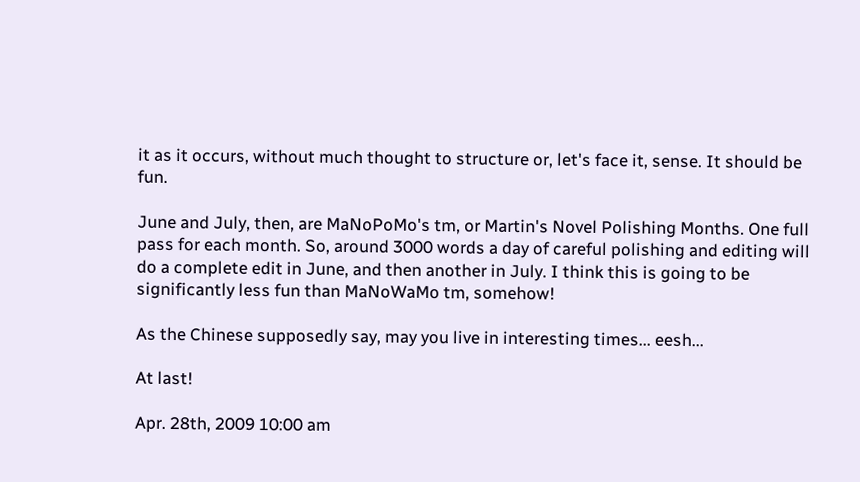it as it occurs, without much thought to structure or, let's face it, sense. It should be fun.

June and July, then, are MaNoPoMo's tm, or Martin's Novel Polishing Months. One full pass for each month. So, around 3000 words a day of careful polishing and editing will do a complete edit in June, and then another in July. I think this is going to be significantly less fun than MaNoWaMo tm, somehow!

As the Chinese supposedly say, may you live in interesting times... eesh...

At last!

Apr. 28th, 2009 10:00 am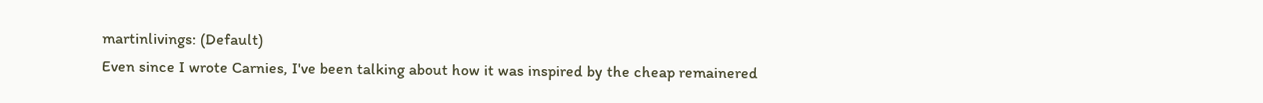martinlivings: (Default)
Even since I wrote Carnies, I've been talking about how it was inspired by the cheap remainered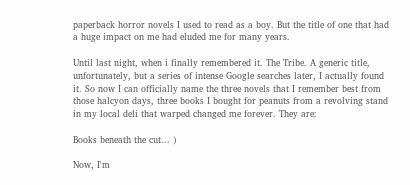paperback horror novels I used to read as a boy. But the title of one that had a huge impact on me had eluded me for many years.

Until last night, when i finally remembered it. The Tribe. A generic title, unfortunately, but a series of intense Google searches later, I actually found it. So now I can officially name the three novels that I remember best from those halcyon days, three books I bought for peanuts from a revolving stand in my local deli that warped changed me forever. They are:

Books beneath the cut... )

Now, I'm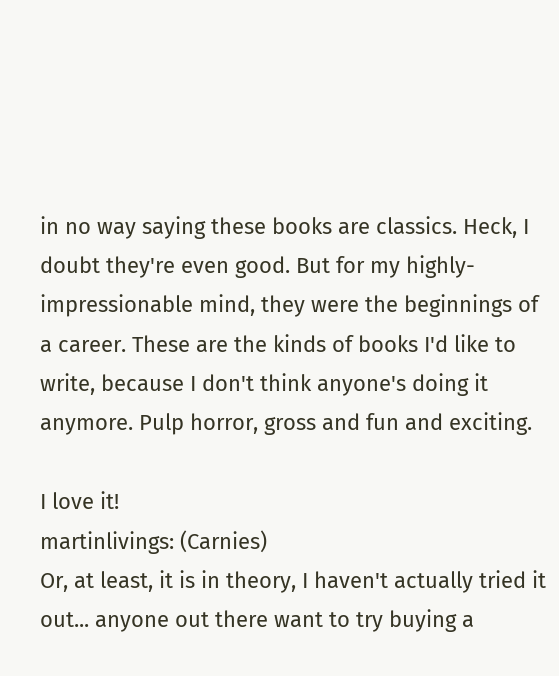in no way saying these books are classics. Heck, I doubt they're even good. But for my highly-impressionable mind, they were the beginnings of a career. These are the kinds of books I'd like to write, because I don't think anyone's doing it anymore. Pulp horror, gross and fun and exciting.

I love it!
martinlivings: (Carnies)
Or, at least, it is in theory, I haven't actually tried it out... anyone out there want to try buying a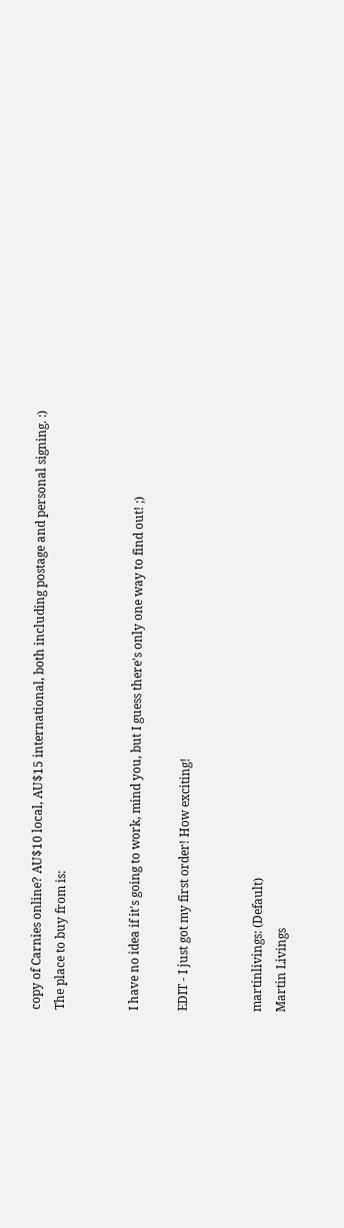copy of Carnies online? AU$10 local, AU$15 international, both including postage and personal signing. :) The place to buy from is:


I have no idea if it's going to work, mind you, but I guess there's only one way to find out! ;)

EDIT - I just got my first order! How exciting!


martinlivings: (Default)
Martin Livings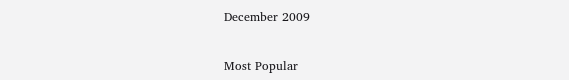December 2009


Most Popular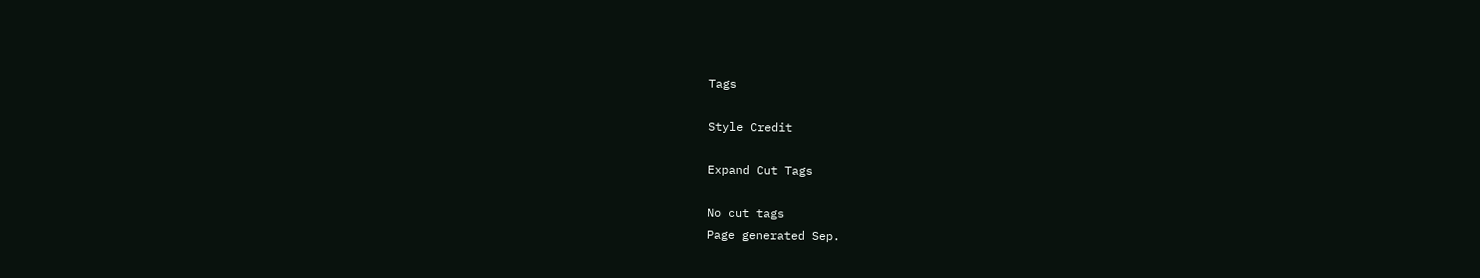Tags

Style Credit

Expand Cut Tags

No cut tags
Page generated Sep.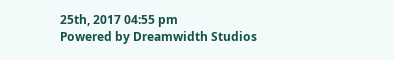25th, 2017 04:55 pm
Powered by Dreamwidth Studios